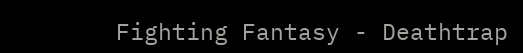Fighting Fantasy - Deathtrap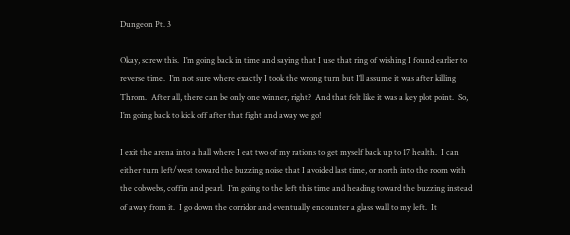Dungeon Pt. 3

Okay, screw this.  I’m going back in time and saying that I use that ring of wishing I found earlier to reverse time.  I’m not sure where exactly I took the wrong turn but I’ll assume it was after killing Throm.  After all, there can be only one winner, right?  And that felt like it was a key plot point.  So, I’m going back to kick off after that fight and away we go!

I exit the arena into a hall where I eat two of my rations to get myself back up to 17 health.  I can either turn left/west toward the buzzing noise that I avoided last time, or north into the room with the cobwebs, coffin and pearl.  I’m going to the left this time and heading toward the buzzing instead of away from it.  I go down the corridor and eventually encounter a glass wall to my left.  It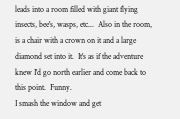leads into a room filled with giant flying insects, bee's, wasps, etc...  Also in the room, is a chair with a crown on it and a large diamond set into it.  It's as if the adventure knew I'd go north earlier and come back to this point.  Funny.
I smash the window and get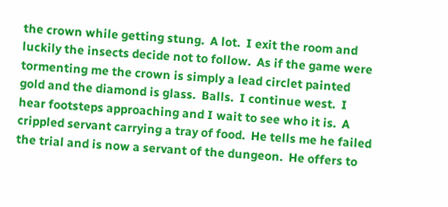the crown while getting stung.  A lot.  I exit the room and luckily the insects decide not to follow.  As if the game were tormenting me the crown is simply a lead circlet painted gold and the diamond is glass.  Balls.  I continue west.  I hear footsteps approaching and I wait to see who it is.  A crippled servant carrying a tray of food.  He tells me he failed the trial and is now a servant of the dungeon.  He offers to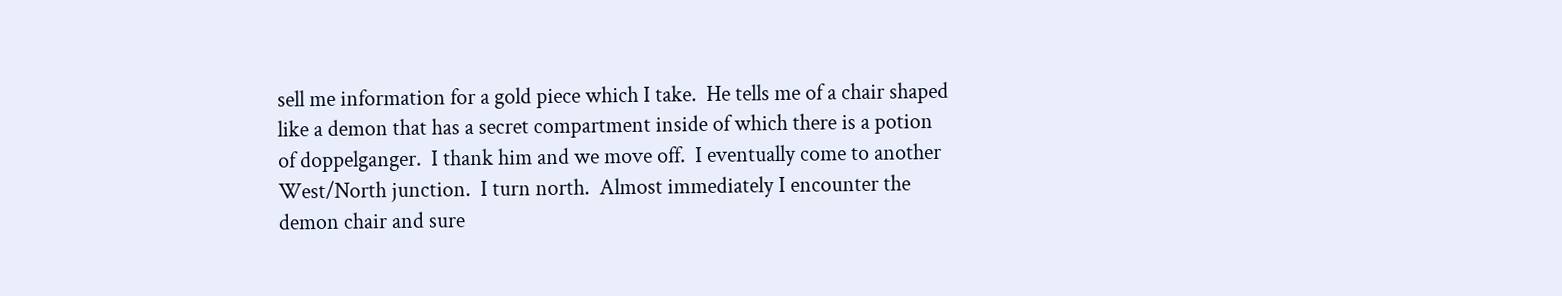sell me information for a gold piece which I take.  He tells me of a chair shaped like a demon that has a secret compartment inside of which there is a potion of doppelganger.  I thank him and we move off.  I eventually come to another West/North junction.  I turn north.  Almost immediately I encounter the demon chair and sure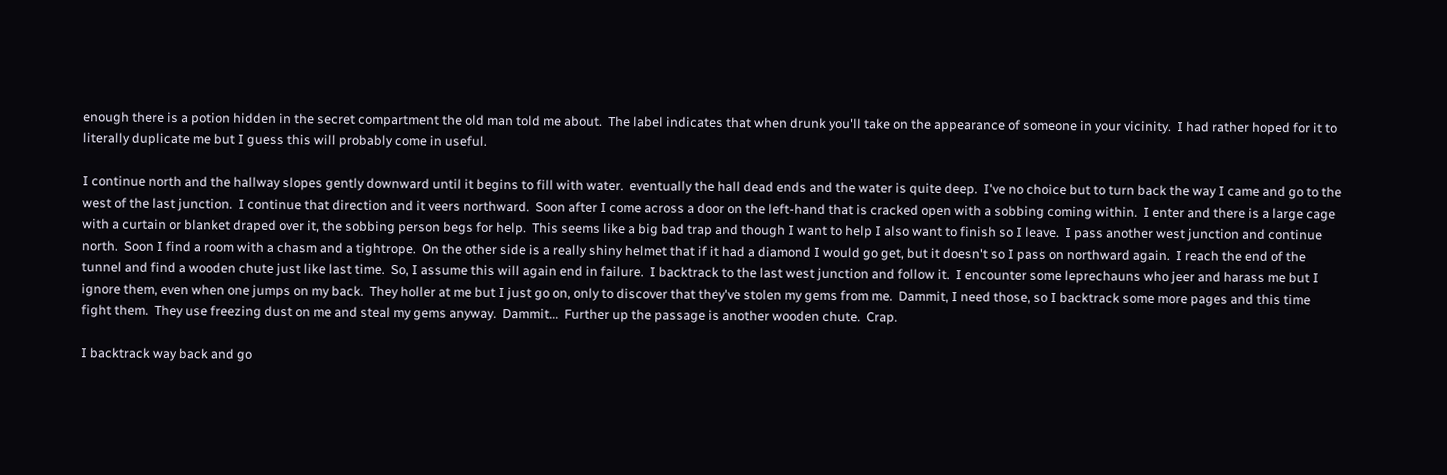enough there is a potion hidden in the secret compartment the old man told me about.  The label indicates that when drunk you'll take on the appearance of someone in your vicinity.  I had rather hoped for it to literally duplicate me but I guess this will probably come in useful.

I continue north and the hallway slopes gently downward until it begins to fill with water.  eventually the hall dead ends and the water is quite deep.  I've no choice but to turn back the way I came and go to the west of the last junction.  I continue that direction and it veers northward.  Soon after I come across a door on the left-hand that is cracked open with a sobbing coming within.  I enter and there is a large cage with a curtain or blanket draped over it, the sobbing person begs for help.  This seems like a big bad trap and though I want to help I also want to finish so I leave.  I pass another west junction and continue north.  Soon I find a room with a chasm and a tightrope.  On the other side is a really shiny helmet that if it had a diamond I would go get, but it doesn't so I pass on northward again.  I reach the end of the tunnel and find a wooden chute just like last time.  So, I assume this will again end in failure.  I backtrack to the last west junction and follow it.  I encounter some leprechauns who jeer and harass me but I ignore them, even when one jumps on my back.  They holler at me but I just go on, only to discover that they've stolen my gems from me.  Dammit, I need those, so I backtrack some more pages and this time fight them.  They use freezing dust on me and steal my gems anyway.  Dammit...  Further up the passage is another wooden chute.  Crap.

I backtrack way back and go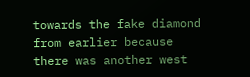towards the fake diamond from earlier because there was another west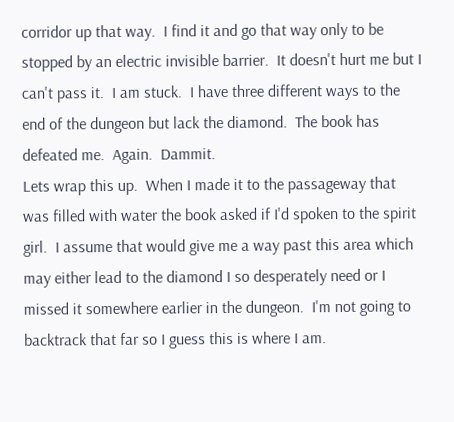corridor up that way.  I find it and go that way only to be stopped by an electric invisible barrier.  It doesn't hurt me but I can't pass it.  I am stuck.  I have three different ways to the end of the dungeon but lack the diamond.  The book has defeated me.  Again.  Dammit.
Lets wrap this up.  When I made it to the passageway that was filled with water the book asked if I'd spoken to the spirit girl.  I assume that would give me a way past this area which may either lead to the diamond I so desperately need or I missed it somewhere earlier in the dungeon.  I'm not going to backtrack that far so I guess this is where I am.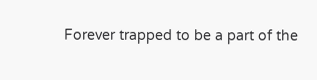Forever trapped to be a part of the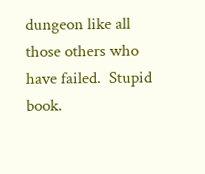dungeon like all those others who have failed.  Stupid book.